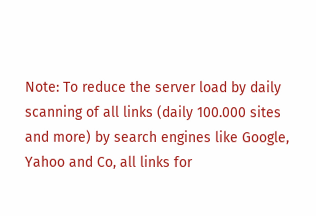Note: To reduce the server load by daily scanning of all links (daily 100.000 sites and more) by search engines like Google, Yahoo and Co, all links for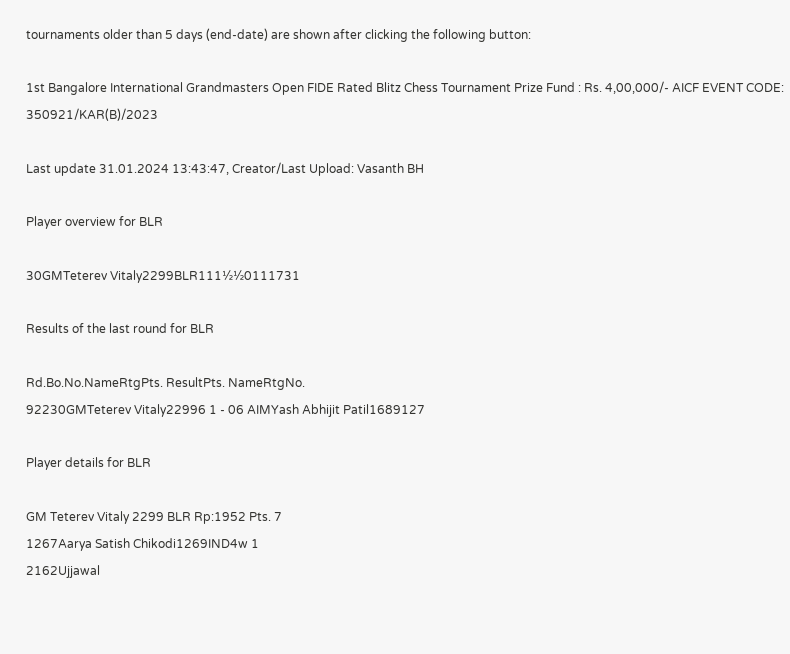tournaments older than 5 days (end-date) are shown after clicking the following button:

1st Bangalore International Grandmasters Open FIDE Rated Blitz Chess Tournament Prize Fund : Rs. 4,00,000/- AICF EVENT CODE: 350921/KAR(B)/2023

Last update 31.01.2024 13:43:47, Creator/Last Upload: Vasanth BH

Player overview for BLR

30GMTeterev Vitaly2299BLR111½½0111731

Results of the last round for BLR

Rd.Bo.No.NameRtgPts. ResultPts. NameRtgNo.
92230GMTeterev Vitaly22996 1 - 06 AIMYash Abhijit Patil1689127

Player details for BLR

GM Teterev Vitaly 2299 BLR Rp:1952 Pts. 7
1267Aarya Satish Chikodi1269IND4w 1
2162Ujjawal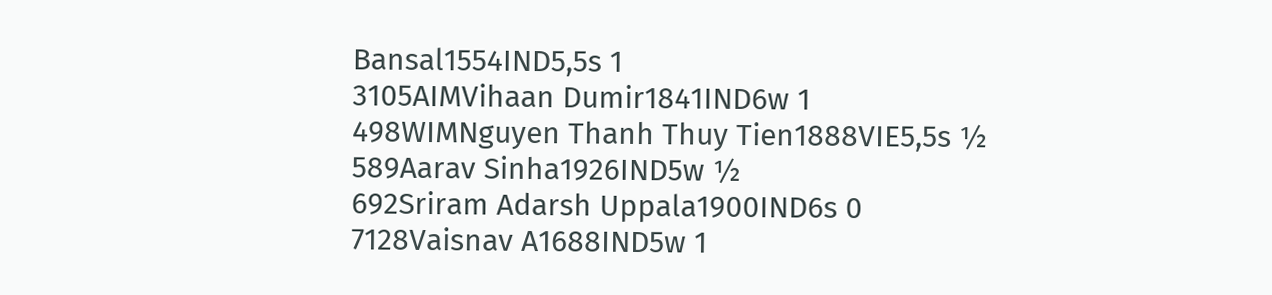Bansal1554IND5,5s 1
3105AIMVihaan Dumir1841IND6w 1
498WIMNguyen Thanh Thuy Tien1888VIE5,5s ½
589Aarav Sinha1926IND5w ½
692Sriram Adarsh Uppala1900IND6s 0
7128Vaisnav A1688IND5w 1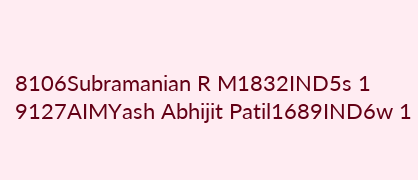8106Subramanian R M1832IND5s 1
9127AIMYash Abhijit Patil1689IND6w 1